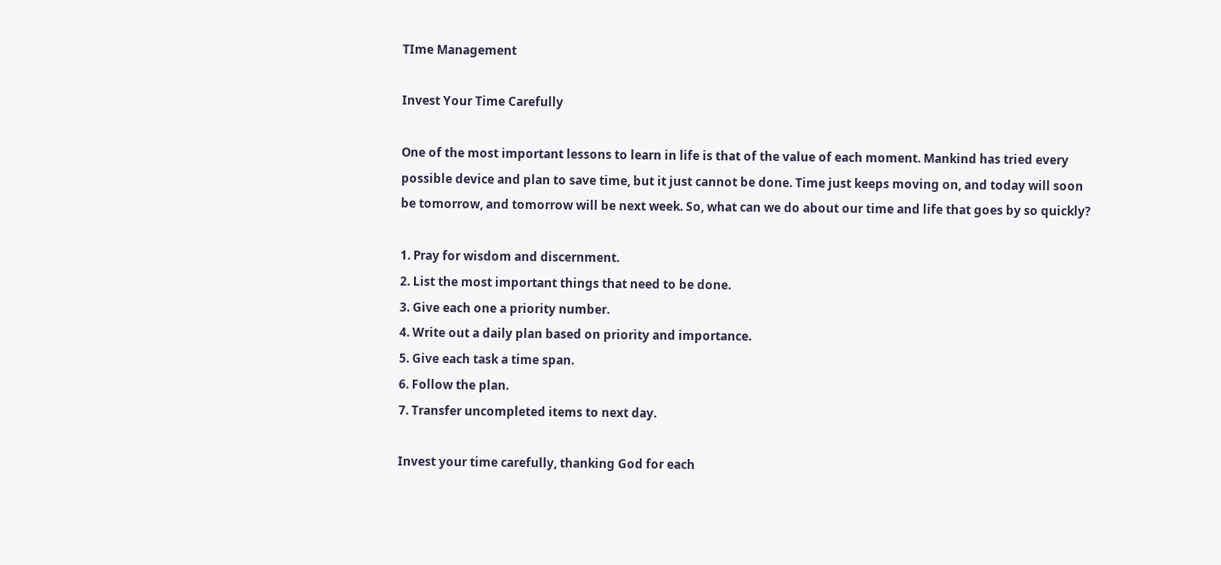TIme Management

Invest Your Time Carefully

One of the most important lessons to learn in life is that of the value of each moment. Mankind has tried every possible device and plan to save time, but it just cannot be done. Time just keeps moving on, and today will soon be tomorrow, and tomorrow will be next week. So, what can we do about our time and life that goes by so quickly?

1. Pray for wisdom and discernment.
2. List the most important things that need to be done.
3. Give each one a priority number.
4. Write out a daily plan based on priority and importance.
5. Give each task a time span.
6. Follow the plan.
7. Transfer uncompleted items to next day.

Invest your time carefully, thanking God for each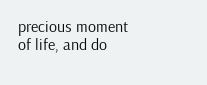precious moment of life, and do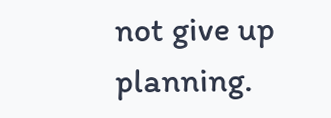not give up planning.